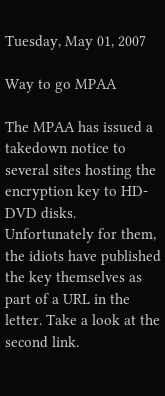Tuesday, May 01, 2007

Way to go MPAA

The MPAA has issued a takedown notice to several sites hosting the encryption key to HD-DVD disks. Unfortunately for them, the idiots have published the key themselves as part of a URL in the letter. Take a look at the second link.